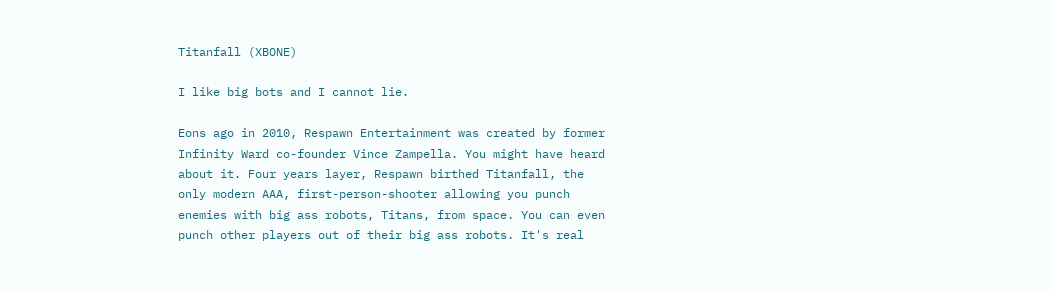Titanfall (XBONE)

I like big bots and I cannot lie.

Eons ago in 2010, Respawn Entertainment was created by former Infinity Ward co-founder Vince Zampella. You might have heard about it. Four years layer, Respawn birthed Titanfall, the only modern AAA, first-person-shooter allowing you punch enemies with big ass robots, Titans, from space. You can even punch other players out of their big ass robots. It's real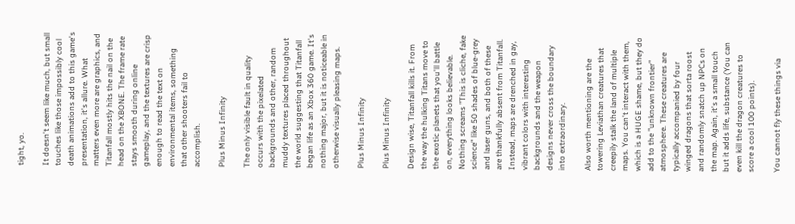tight, yo.

It doesn't seem like much, but small touches like those impossibly cool death animations add to this game's presentation, it's allure. What matters even more are graphics, and Titanfall mostly hits the nail on the head on the XBONE. The frame rate stays smooth during online gameplay, and the textures are crisp enough to read the text on environmental items, something that other shooters fail to accomplish.

Plus Minus Infinity

The only visible fault in quality occurs with the pixelated backgrounds and other, random muddy textures placed throughout the world suggesting that Titanfall began life as an Xbox 360 game. It's nothing major, but it is noticeable in otherwise visually pleasing maps.

Plus Minus Infinity

Plus Minus Infinity

Design wise, Titanfall kills it. From the way the hulking Titans move to the exotic planets that you'll battle on, everything looks believable. Nothing screams "This is cliche, fake science" like 50 shades of blue-grey and laser guns, and both of these are thankfully absent from Titanfall. Instead, maps are drenched in gay, vibrant colors with interesting backgrounds and the weapon designs never cross the boundary into extraordinary.

Also worth mentioning are the towering Leviathan creatures that creepily stalk the land of multiple maps. You can't interact with them, which is a HUGE shame, but they do add to the "unknown frontier" atmosphere. These creatures are typically accompanied by four winged dragons that sorta roost and randomly snatch up NPCs on the map. Again, it's a small touch but it adds life, substance (You can even kill the dragon creatures to score a cool 100 points).

You cannot fly these things via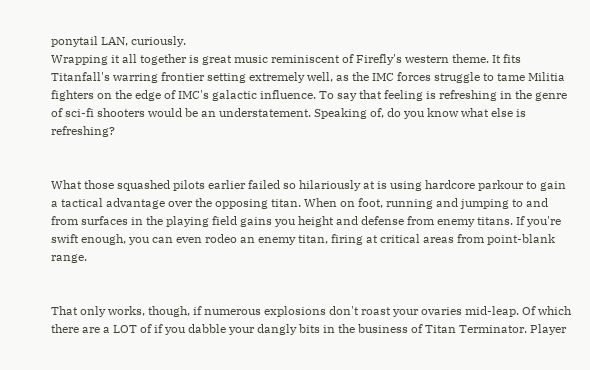ponytail LAN, curiously.
Wrapping it all together is great music reminiscent of Firefly's western theme. It fits Titanfall's warring frontier setting extremely well, as the IMC forces struggle to tame Militia fighters on the edge of IMC's galactic influence. To say that feeling is refreshing in the genre of sci-fi shooters would be an understatement. Speaking of, do you know what else is refreshing?


What those squashed pilots earlier failed so hilariously at is using hardcore parkour to gain a tactical advantage over the opposing titan. When on foot, running and jumping to and from surfaces in the playing field gains you height and defense from enemy titans. If you're swift enough, you can even rodeo an enemy titan, firing at critical areas from point-blank range.


That only works, though, if numerous explosions don't roast your ovaries mid-leap. Of which there are a LOT of if you dabble your dangly bits in the business of Titan Terminator. Player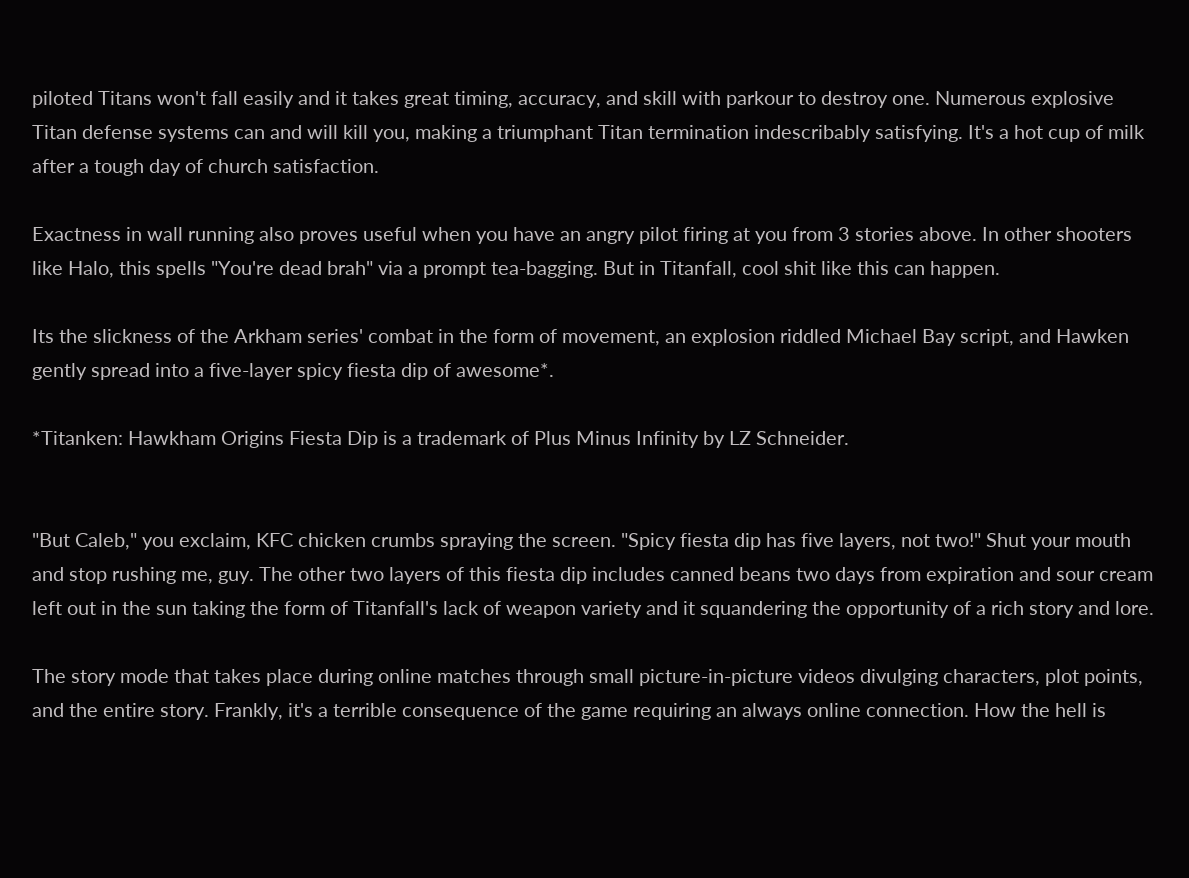piloted Titans won't fall easily and it takes great timing, accuracy, and skill with parkour to destroy one. Numerous explosive Titan defense systems can and will kill you, making a triumphant Titan termination indescribably satisfying. It's a hot cup of milk after a tough day of church satisfaction.

Exactness in wall running also proves useful when you have an angry pilot firing at you from 3 stories above. In other shooters like Halo, this spells "You're dead brah" via a prompt tea-bagging. But in Titanfall, cool shit like this can happen.

Its the slickness of the Arkham series' combat in the form of movement, an explosion riddled Michael Bay script, and Hawken gently spread into a five-layer spicy fiesta dip of awesome*.

*Titanken: Hawkham Origins Fiesta Dip is a trademark of Plus Minus Infinity by LZ Schneider.


"But Caleb," you exclaim, KFC chicken crumbs spraying the screen. "Spicy fiesta dip has five layers, not two!" Shut your mouth and stop rushing me, guy. The other two layers of this fiesta dip includes canned beans two days from expiration and sour cream left out in the sun taking the form of Titanfall's lack of weapon variety and it squandering the opportunity of a rich story and lore.

The story mode that takes place during online matches through small picture-in-picture videos divulging characters, plot points, and the entire story. Frankly, it's a terrible consequence of the game requiring an always online connection. How the hell is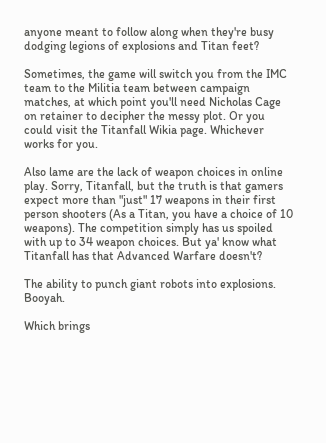anyone meant to follow along when they're busy dodging legions of explosions and Titan feet?

Sometimes, the game will switch you from the IMC team to the Militia team between campaign matches, at which point you'll need Nicholas Cage on retainer to decipher the messy plot. Or you could visit the Titanfall Wikia page. Whichever works for you.

Also lame are the lack of weapon choices in online play. Sorry, Titanfall, but the truth is that gamers expect more than "just" 17 weapons in their first person shooters (As a Titan, you have a choice of 10 weapons). The competition simply has us spoiled with up to 34 weapon choices. But ya' know what Titanfall has that Advanced Warfare doesn't?

The ability to punch giant robots into explosions. Booyah.

Which brings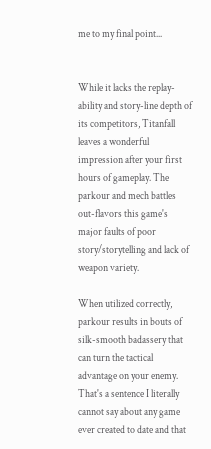me to my final point...


While it lacks the replay-ability and story-line depth of its competitors, Titanfall leaves a wonderful impression after your first hours of gameplay. The parkour and mech battles out-flavors this game's major faults of poor story/storytelling and lack of weapon variety.

When utilized correctly, parkour results in bouts of silk-smooth badassery that can turn the tactical advantage on your enemy. That's a sentence I literally cannot say about any game ever created to date and that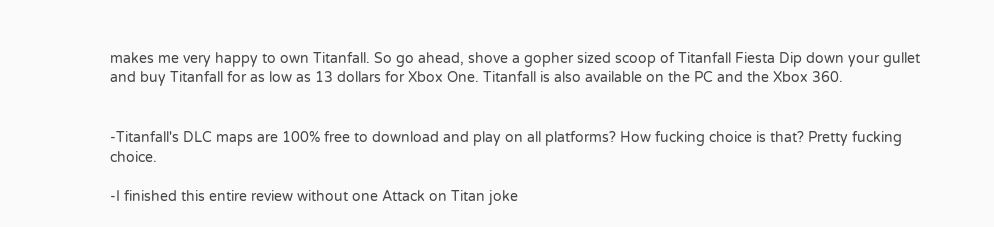makes me very happy to own Titanfall. So go ahead, shove a gopher sized scoop of Titanfall Fiesta Dip down your gullet and buy Titanfall for as low as 13 dollars for Xbox One. Titanfall is also available on the PC and the Xbox 360.


-Titanfall's DLC maps are 100% free to download and play on all platforms? How fucking choice is that? Pretty fucking choice.

-I finished this entire review without one Attack on Titan joke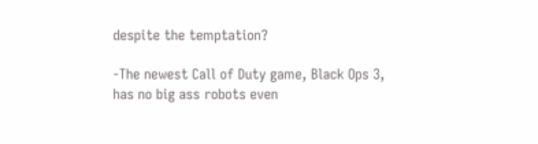despite the temptation?

-The newest Call of Duty game, Black Ops 3, has no big ass robots even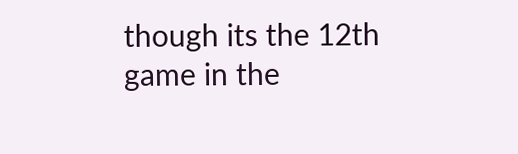though its the 12th game in the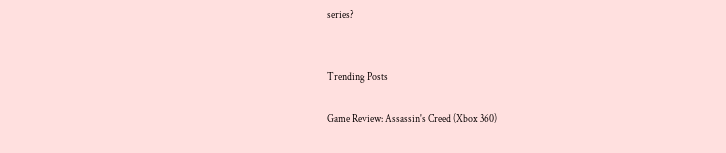series?


Trending Posts

Game Review: Assassin's Creed (Xbox 360)